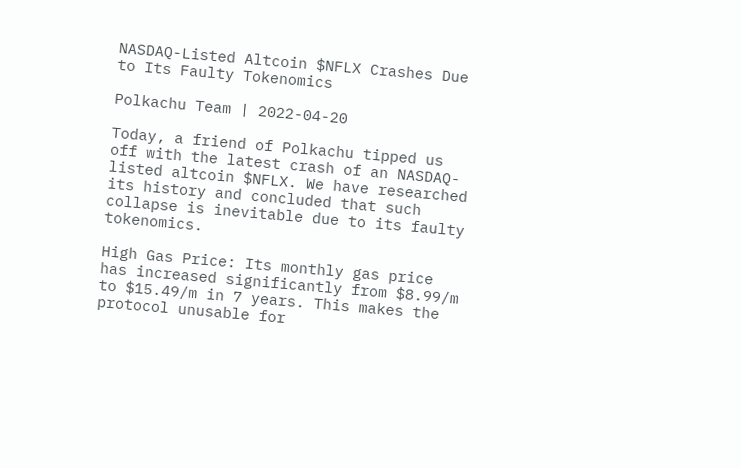NASDAQ-Listed Altcoin $NFLX Crashes Due to Its Faulty Tokenomics

Polkachu Team | 2022-04-20

Today, a friend of Polkachu tipped us off with the latest crash of an NASDAQ-listed altcoin $NFLX. We have researched its history and concluded that such collapse is inevitable due to its faulty tokenomics.

High Gas Price: Its monthly gas price has increased significantly from $8.99/m to $15.49/m in 7 years. This makes the protocol unusable for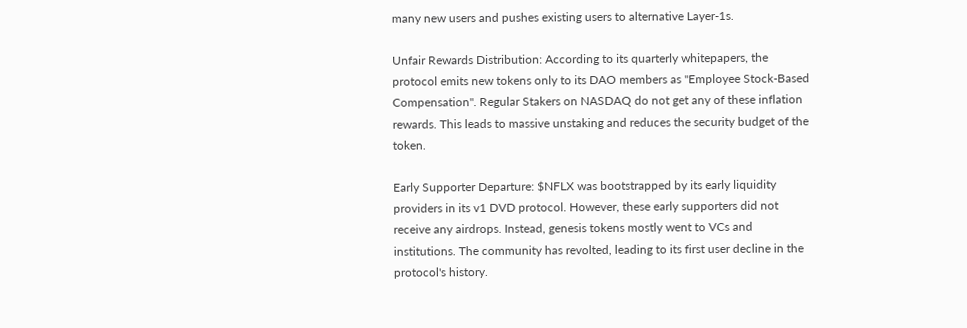many new users and pushes existing users to alternative Layer-1s.

Unfair Rewards Distribution: According to its quarterly whitepapers, the protocol emits new tokens only to its DAO members as "Employee Stock-Based Compensation". Regular Stakers on NASDAQ do not get any of these inflation rewards. This leads to massive unstaking and reduces the security budget of the token.

Early Supporter Departure: $NFLX was bootstrapped by its early liquidity providers in its v1 DVD protocol. However, these early supporters did not receive any airdrops. Instead, genesis tokens mostly went to VCs and institutions. The community has revolted, leading to its first user decline in the protocol's history.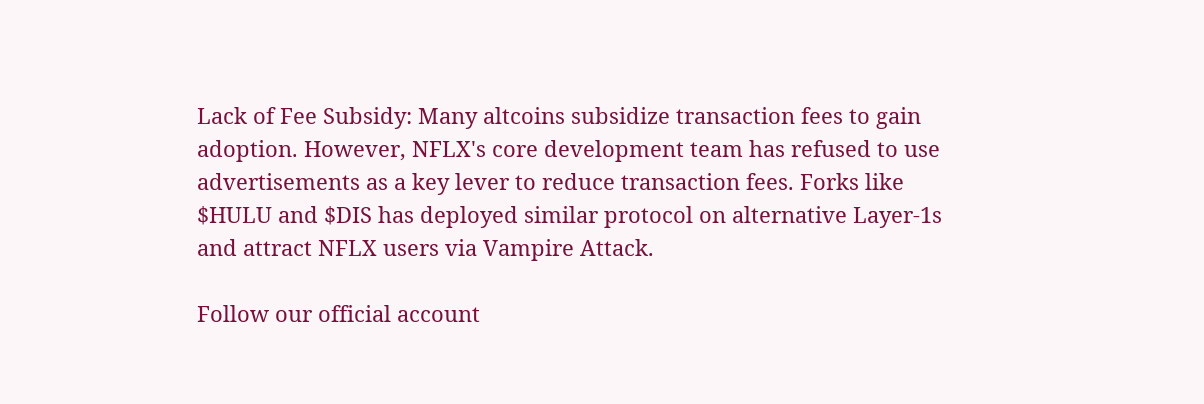Lack of Fee Subsidy: Many altcoins subsidize transaction fees to gain adoption. However, NFLX's core development team has refused to use advertisements as a key lever to reduce transaction fees. Forks like $HULU and $DIS has deployed similar protocol on alternative Layer-1s and attract NFLX users via Vampire Attack.

Follow our official account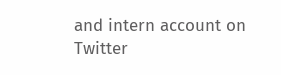and intern account on Twitter